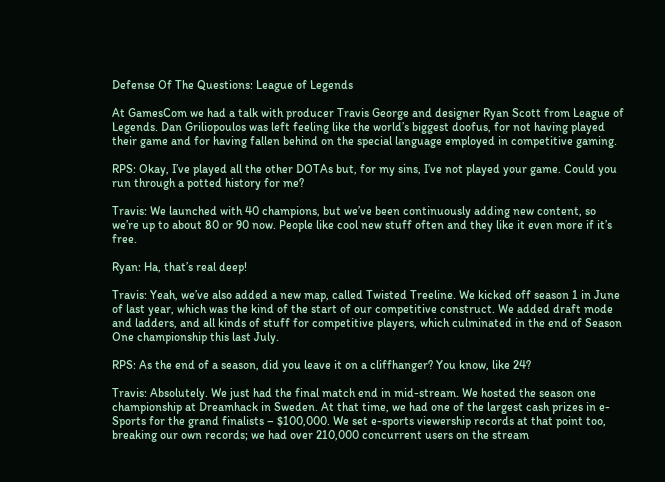Defense Of The Questions: League of Legends

At GamesCom we had a talk with producer Travis George and designer Ryan Scott from League of Legends. Dan Griliopoulos was left feeling like the world’s biggest doofus, for not having played their game and for having fallen behind on the special language employed in competitive gaming.

RPS: Okay, I’ve played all the other DOTAs but, for my sins, I’ve not played your game. Could you run through a potted history for me?

Travis: We launched with 40 champions, but we’ve been continuously adding new content, so we’re up to about 80 or 90 now. People like cool new stuff often and they like it even more if it’s free.

Ryan: Ha, that’s real deep!

Travis: Yeah, we’ve also added a new map, called Twisted Treeline. We kicked off season 1 in June of last year, which was the kind of the start of our competitive construct. We added draft mode and ladders, and all kinds of stuff for competitive players, which culminated in the end of Season One championship this last July.

RPS: As the end of a season, did you leave it on a cliffhanger? You know, like 24?

Travis: Absolutely. We just had the final match end in mid-stream. We hosted the season one championship at Dreamhack in Sweden. At that time, we had one of the largest cash prizes in e-Sports for the grand finalists – $100,000. We set e-sports viewership records at that point too, breaking our own records; we had over 210,000 concurrent users on the stream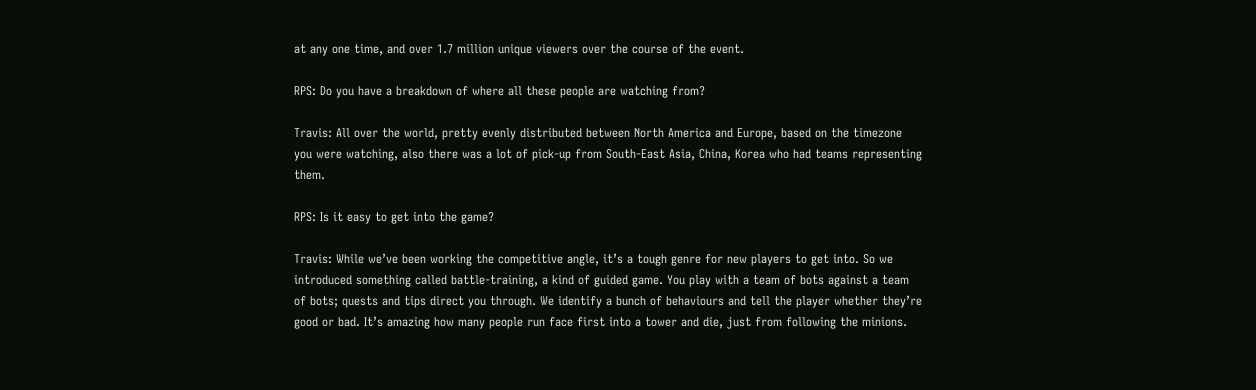at any one time, and over 1.7 million unique viewers over the course of the event.

RPS: Do you have a breakdown of where all these people are watching from?

Travis: All over the world, pretty evenly distributed between North America and Europe, based on the timezone you were watching, also there was a lot of pick-up from South-East Asia, China, Korea who had teams representing them.

RPS: Is it easy to get into the game?

Travis: While we’ve been working the competitive angle, it’s a tough genre for new players to get into. So we introduced something called battle-training, a kind of guided game. You play with a team of bots against a team of bots; quests and tips direct you through. We identify a bunch of behaviours and tell the player whether they’re good or bad. It’s amazing how many people run face first into a tower and die, just from following the minions.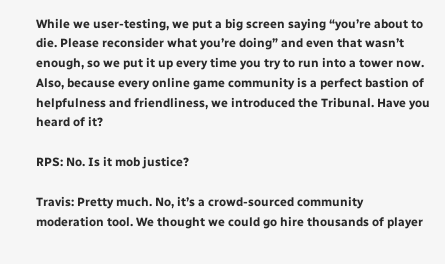While we user-testing, we put a big screen saying “you’re about to die. Please reconsider what you’re doing” and even that wasn’t enough, so we put it up every time you try to run into a tower now. Also, because every online game community is a perfect bastion of helpfulness and friendliness, we introduced the Tribunal. Have you heard of it?

RPS: No. Is it mob justice?

Travis: Pretty much. No, it’s a crowd-sourced community moderation tool. We thought we could go hire thousands of player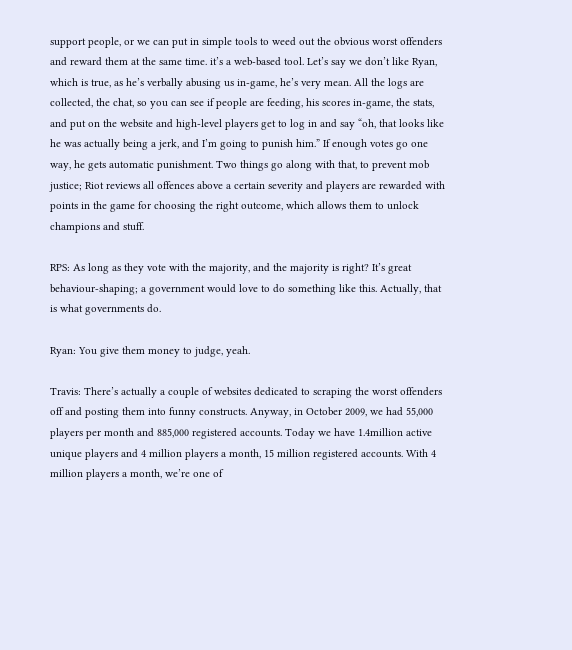support people, or we can put in simple tools to weed out the obvious worst offenders and reward them at the same time. it’s a web-based tool. Let’s say we don’t like Ryan, which is true, as he’s verbally abusing us in-game, he’s very mean. All the logs are collected, the chat, so you can see if people are feeding, his scores in-game, the stats, and put on the website and high-level players get to log in and say “oh, that looks like he was actually being a jerk, and I’m going to punish him.” If enough votes go one way, he gets automatic punishment. Two things go along with that, to prevent mob justice; Riot reviews all offences above a certain severity and players are rewarded with points in the game for choosing the right outcome, which allows them to unlock champions and stuff.

RPS: As long as they vote with the majority, and the majority is right? It’s great behaviour-shaping; a government would love to do something like this. Actually, that is what governments do.

Ryan: You give them money to judge, yeah.

Travis: There’s actually a couple of websites dedicated to scraping the worst offenders off and posting them into funny constructs. Anyway, in October 2009, we had 55,000 players per month and 885,000 registered accounts. Today we have 1.4million active unique players and 4 million players a month, 15 million registered accounts. With 4 million players a month, we’re one of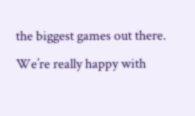the biggest games out there. We’re really happy with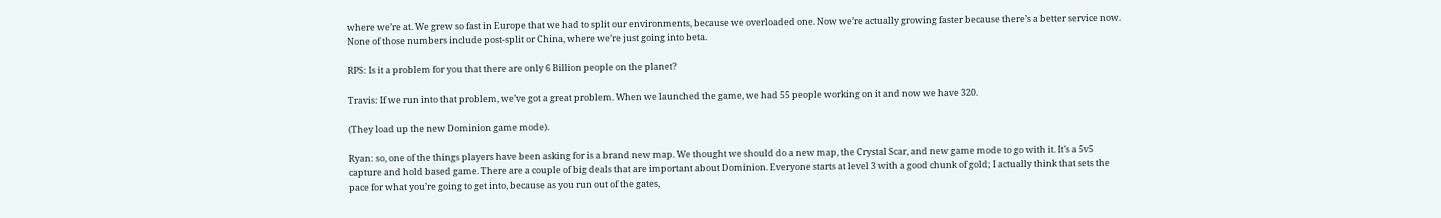where we’re at. We grew so fast in Europe that we had to split our environments, because we overloaded one. Now we’re actually growing faster because there’s a better service now. None of those numbers include post-split or China, where we’re just going into beta.

RPS: Is it a problem for you that there are only 6 Billion people on the planet?

Travis: If we run into that problem, we’ve got a great problem. When we launched the game, we had 55 people working on it and now we have 320.

(They load up the new Dominion game mode).

Ryan: so, one of the things players have been asking for is a brand new map. We thought we should do a new map, the Crystal Scar, and new game mode to go with it. It’s a 5v5 capture and hold based game. There are a couple of big deals that are important about Dominion. Everyone starts at level 3 with a good chunk of gold; I actually think that sets the pace for what you’re going to get into, because as you run out of the gates,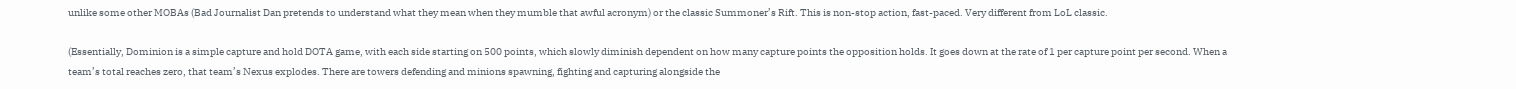unlike some other MOBAs (Bad Journalist Dan pretends to understand what they mean when they mumble that awful acronym) or the classic Summoner’s Rift. This is non-stop action, fast-paced. Very different from LoL classic.

(Essentially, Dominion is a simple capture and hold DOTA game, with each side starting on 500 points, which slowly diminish dependent on how many capture points the opposition holds. It goes down at the rate of 1 per capture point per second. When a team’s total reaches zero, that team’s Nexus explodes. There are towers defending and minions spawning, fighting and capturing alongside the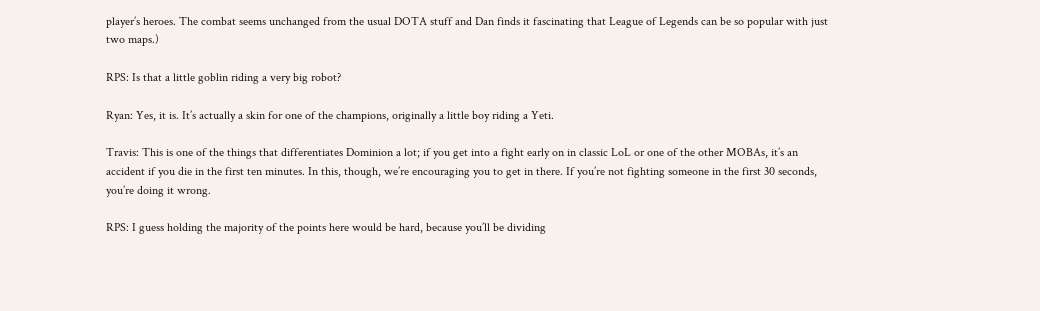player’s heroes. The combat seems unchanged from the usual DOTA stuff and Dan finds it fascinating that League of Legends can be so popular with just two maps.)

RPS: Is that a little goblin riding a very big robot?

Ryan: Yes, it is. It’s actually a skin for one of the champions, originally a little boy riding a Yeti.

Travis: This is one of the things that differentiates Dominion a lot; if you get into a fight early on in classic LoL or one of the other MOBAs, it’s an accident if you die in the first ten minutes. In this, though, we’re encouraging you to get in there. If you’re not fighting someone in the first 30 seconds, you’re doing it wrong.

RPS: I guess holding the majority of the points here would be hard, because you’ll be dividing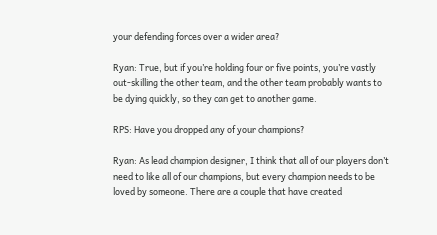your defending forces over a wider area?

Ryan: True, but if you’re holding four or five points, you’re vastly out-skilling the other team, and the other team probably wants to be dying quickly, so they can get to another game.

RPS: Have you dropped any of your champions?

Ryan: As lead champion designer, I think that all of our players don’t need to like all of our champions, but every champion needs to be loved by someone. There are a couple that have created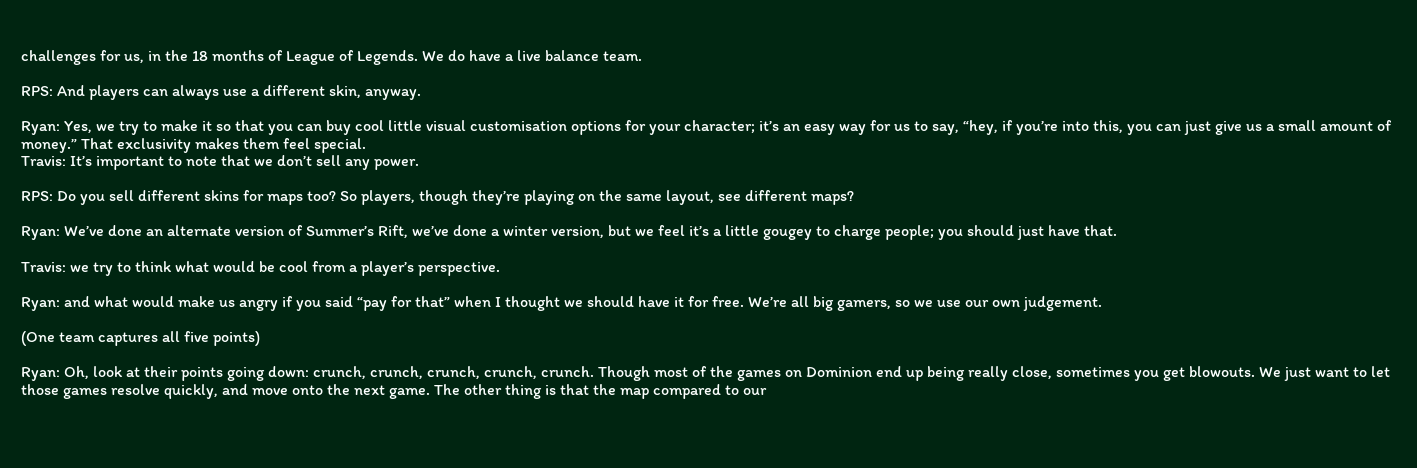challenges for us, in the 18 months of League of Legends. We do have a live balance team.

RPS: And players can always use a different skin, anyway.

Ryan: Yes, we try to make it so that you can buy cool little visual customisation options for your character; it’s an easy way for us to say, “hey, if you’re into this, you can just give us a small amount of money.” That exclusivity makes them feel special.
Travis: It’s important to note that we don’t sell any power.

RPS: Do you sell different skins for maps too? So players, though they’re playing on the same layout, see different maps?

Ryan: We’ve done an alternate version of Summer’s Rift, we’ve done a winter version, but we feel it’s a little gougey to charge people; you should just have that.

Travis: we try to think what would be cool from a player’s perspective.

Ryan: and what would make us angry if you said “pay for that” when I thought we should have it for free. We’re all big gamers, so we use our own judgement.

(One team captures all five points)

Ryan: Oh, look at their points going down: crunch, crunch, crunch, crunch, crunch. Though most of the games on Dominion end up being really close, sometimes you get blowouts. We just want to let those games resolve quickly, and move onto the next game. The other thing is that the map compared to our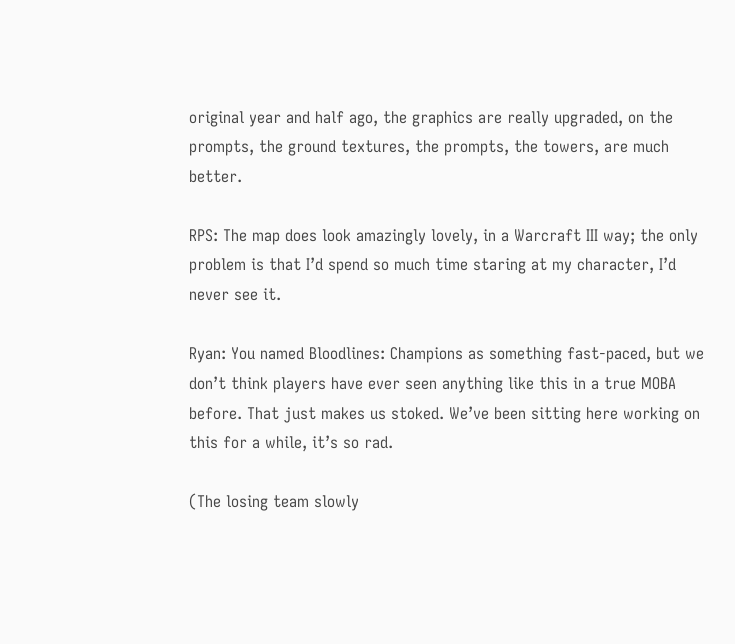original year and half ago, the graphics are really upgraded, on the prompts, the ground textures, the prompts, the towers, are much better.

RPS: The map does look amazingly lovely, in a Warcraft III way; the only problem is that I’d spend so much time staring at my character, I’d never see it.

Ryan: You named Bloodlines: Champions as something fast-paced, but we don’t think players have ever seen anything like this in a true MOBA before. That just makes us stoked. We’ve been sitting here working on this for a while, it’s so rad.

(The losing team slowly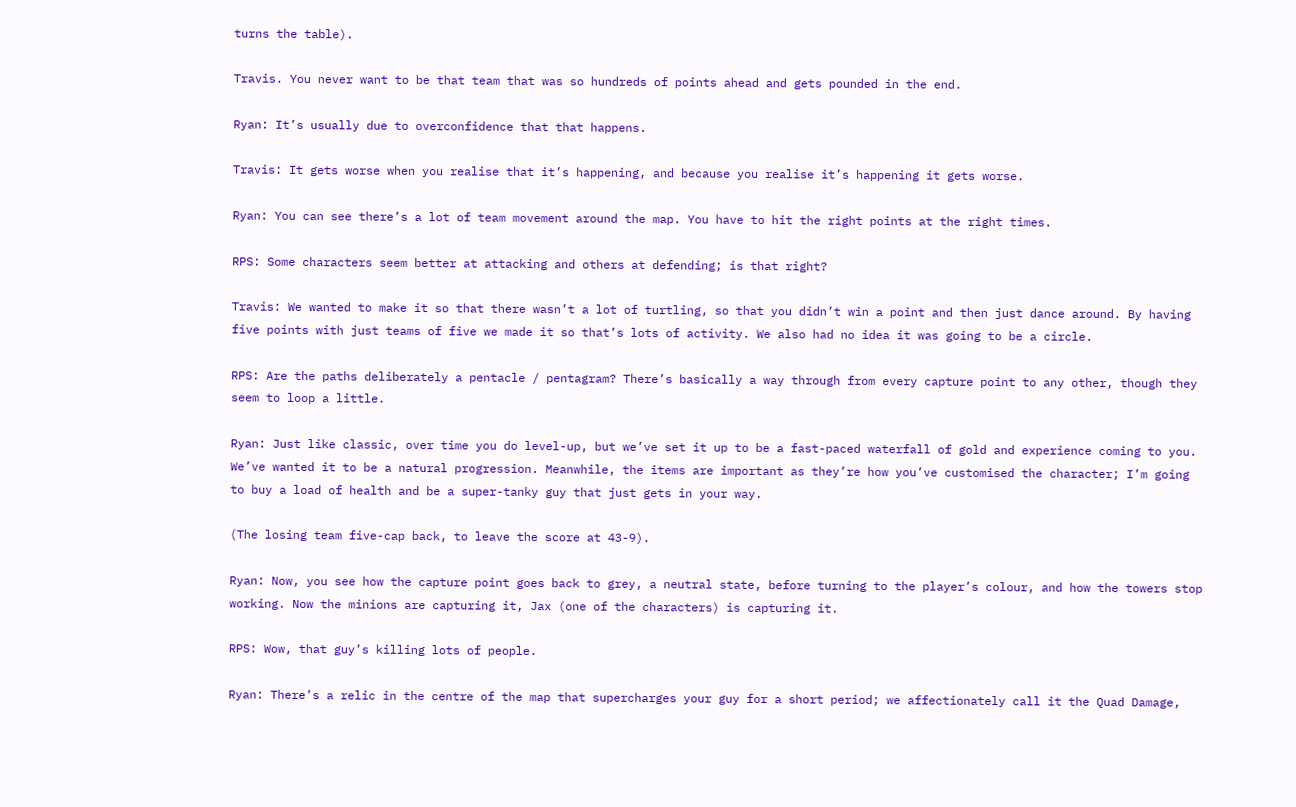turns the table).

Travis. You never want to be that team that was so hundreds of points ahead and gets pounded in the end.

Ryan: It’s usually due to overconfidence that that happens.

Travis: It gets worse when you realise that it’s happening, and because you realise it’s happening it gets worse.

Ryan: You can see there’s a lot of team movement around the map. You have to hit the right points at the right times.

RPS: Some characters seem better at attacking and others at defending; is that right?

Travis: We wanted to make it so that there wasn’t a lot of turtling, so that you didn’t win a point and then just dance around. By having five points with just teams of five we made it so that’s lots of activity. We also had no idea it was going to be a circle.

RPS: Are the paths deliberately a pentacle / pentagram? There’s basically a way through from every capture point to any other, though they seem to loop a little.

Ryan: Just like classic, over time you do level-up, but we’ve set it up to be a fast-paced waterfall of gold and experience coming to you. We’ve wanted it to be a natural progression. Meanwhile, the items are important as they’re how you’ve customised the character; I’m going to buy a load of health and be a super-tanky guy that just gets in your way.

(The losing team five-cap back, to leave the score at 43-9).

Ryan: Now, you see how the capture point goes back to grey, a neutral state, before turning to the player’s colour, and how the towers stop working. Now the minions are capturing it, Jax (one of the characters) is capturing it.

RPS: Wow, that guy’s killing lots of people.

Ryan: There’s a relic in the centre of the map that supercharges your guy for a short period; we affectionately call it the Quad Damage,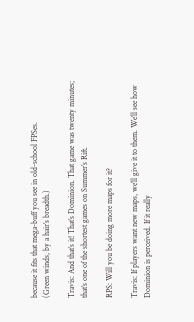because it fits that mega-buff you see in old-school FPSes.
(Green winds, by a hair’s breadth.)

Travis: And that’s it! That’s Dominion. That game was twenty minutes; that’s one of the shortest games on Summer’s Rift.

RPS: Will you be doing more maps for it?

Travis: If players want new maps, we’ll give it to them. We’ll see how Dominion is perceived. If it really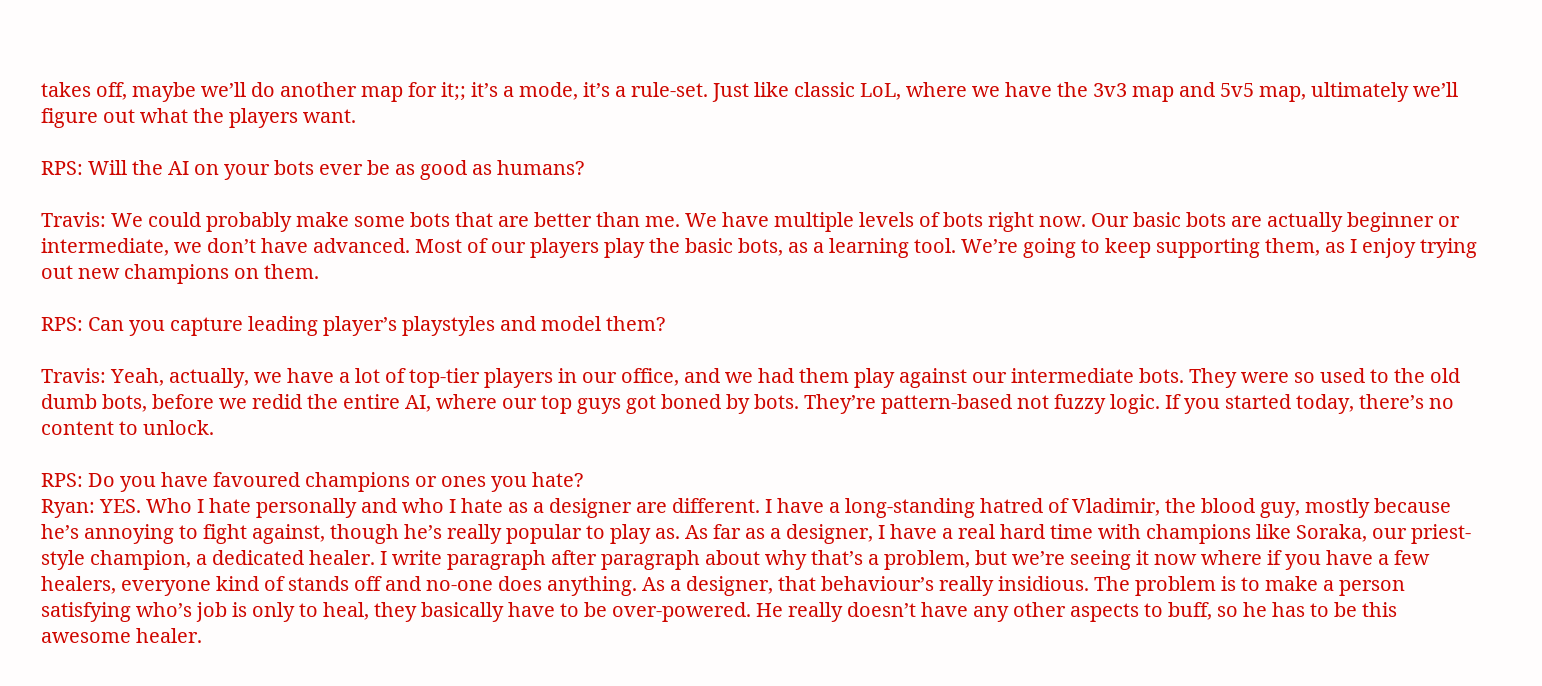takes off, maybe we’ll do another map for it;; it’s a mode, it’s a rule-set. Just like classic LoL, where we have the 3v3 map and 5v5 map, ultimately we’ll figure out what the players want.

RPS: Will the AI on your bots ever be as good as humans?

Travis: We could probably make some bots that are better than me. We have multiple levels of bots right now. Our basic bots are actually beginner or intermediate, we don’t have advanced. Most of our players play the basic bots, as a learning tool. We’re going to keep supporting them, as I enjoy trying out new champions on them.

RPS: Can you capture leading player’s playstyles and model them?

Travis: Yeah, actually, we have a lot of top-tier players in our office, and we had them play against our intermediate bots. They were so used to the old dumb bots, before we redid the entire AI, where our top guys got boned by bots. They’re pattern-based not fuzzy logic. If you started today, there’s no content to unlock.

RPS: Do you have favoured champions or ones you hate?
Ryan: YES. Who I hate personally and who I hate as a designer are different. I have a long-standing hatred of Vladimir, the blood guy, mostly because he’s annoying to fight against, though he’s really popular to play as. As far as a designer, I have a real hard time with champions like Soraka, our priest-style champion, a dedicated healer. I write paragraph after paragraph about why that’s a problem, but we’re seeing it now where if you have a few healers, everyone kind of stands off and no-one does anything. As a designer, that behaviour’s really insidious. The problem is to make a person satisfying who’s job is only to heal, they basically have to be over-powered. He really doesn’t have any other aspects to buff, so he has to be this awesome healer.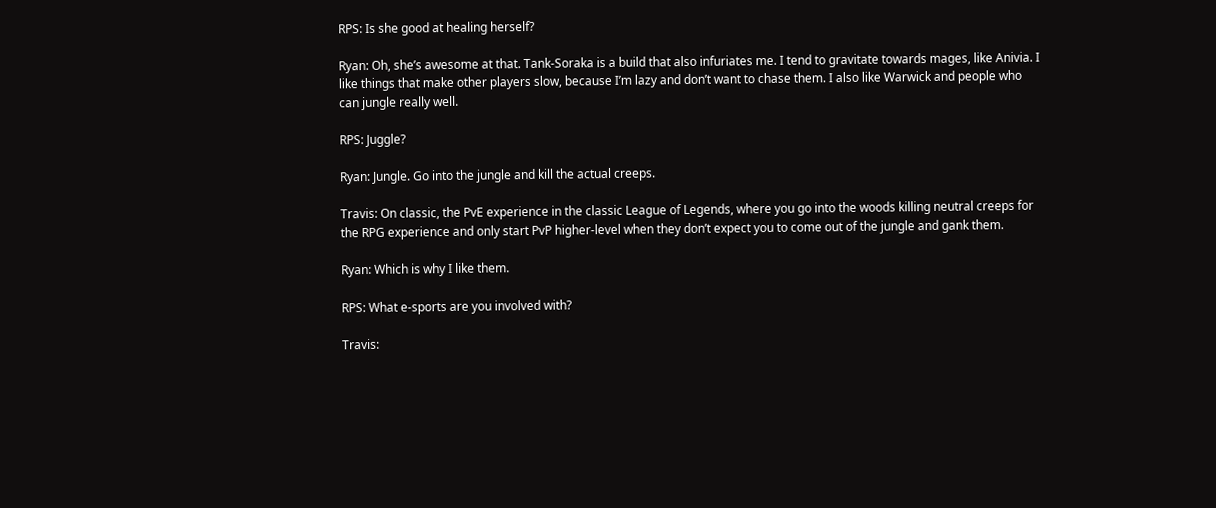RPS: Is she good at healing herself?

Ryan: Oh, she’s awesome at that. Tank-Soraka is a build that also infuriates me. I tend to gravitate towards mages, like Anivia. I like things that make other players slow, because I’m lazy and don’t want to chase them. I also like Warwick and people who can jungle really well.

RPS: Juggle?

Ryan: Jungle. Go into the jungle and kill the actual creeps.

Travis: On classic, the PvE experience in the classic League of Legends, where you go into the woods killing neutral creeps for the RPG experience and only start PvP higher-level when they don’t expect you to come out of the jungle and gank them.

Ryan: Which is why I like them.

RPS: What e-sports are you involved with?

Travis: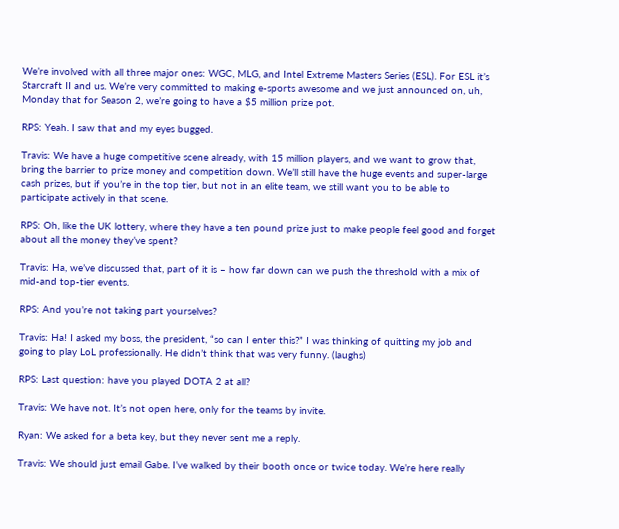We’re involved with all three major ones: WGC, MLG, and Intel Extreme Masters Series (ESL). For ESL it’s Starcraft II and us. We’re very committed to making e-sports awesome and we just announced on, uh, Monday that for Season 2, we’re going to have a $5 million prize pot.

RPS: Yeah. I saw that and my eyes bugged.

Travis: We have a huge competitive scene already, with 15 million players, and we want to grow that, bring the barrier to prize money and competition down. We’ll still have the huge events and super-large cash prizes, but if you’re in the top tier, but not in an elite team, we still want you to be able to participate actively in that scene.

RPS: Oh, like the UK lottery, where they have a ten pound prize just to make people feel good and forget about all the money they’ve spent?

Travis: Ha, we’ve discussed that, part of it is – how far down can we push the threshold with a mix of mid-and top-tier events.

RPS: And you’re not taking part yourselves?

Travis: Ha! I asked my boss, the president, “so can I enter this?” I was thinking of quitting my job and going to play LoL professionally. He didn’t think that was very funny. (laughs)

RPS: Last question: have you played DOTA 2 at all?

Travis: We have not. It’s not open here, only for the teams by invite.

Ryan: We asked for a beta key, but they never sent me a reply.

Travis: We should just email Gabe. I’ve walked by their booth once or twice today. We’re here really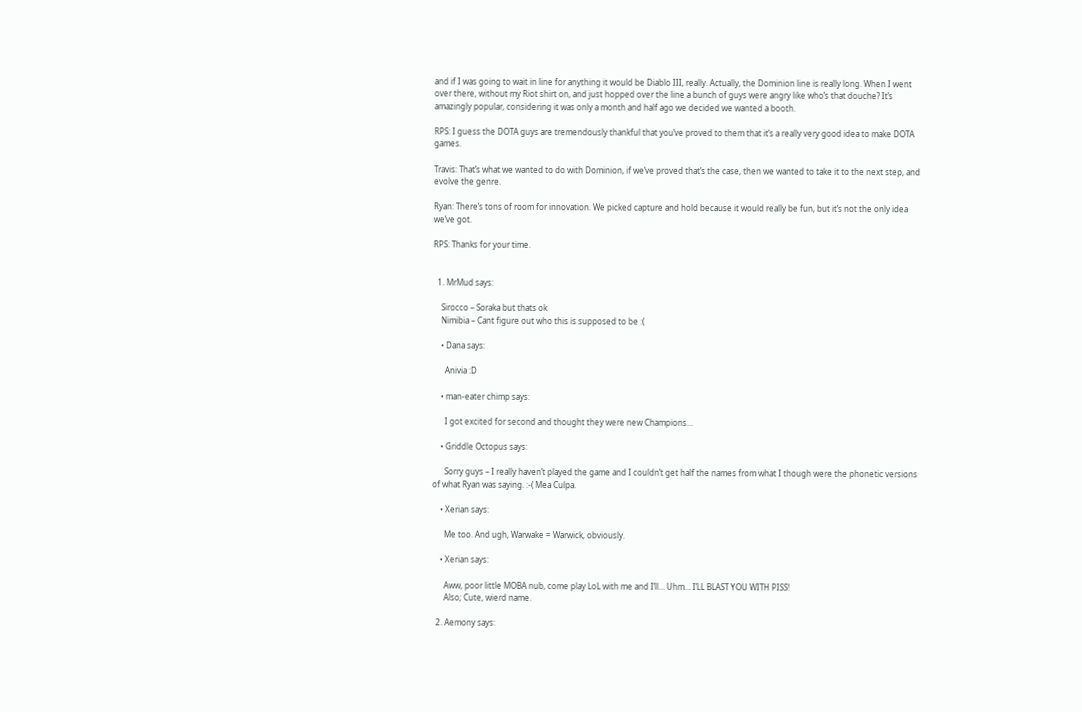and if I was going to wait in line for anything it would be Diablo III, really. Actually, the Dominion line is really long. When I went over there, without my Riot shirt on, and just hopped over the line a bunch of guys were angry like who’s that douche? It’s amazingly popular, considering it was only a month and half ago we decided we wanted a booth.

RPS: I guess the DOTA guys are tremendously thankful that you’ve proved to them that it’s a really very good idea to make DOTA games.

Travis: That’s what we wanted to do with Dominion, if we’ve proved that’s the case, then we wanted to take it to the next step, and evolve the genre.

Ryan: There’s tons of room for innovation. We picked capture and hold because it would really be fun, but it’s not the only idea we’ve got.

RPS: Thanks for your time.


  1. MrMud says:

    Sirocco – Soraka but thats ok
    Nimibia – Cant figure out who this is supposed to be :(

    • Dana says:

      Anivia :D

    • man-eater chimp says:

      I got excited for second and thought they were new Champions…

    • Griddle Octopus says:

      Sorry guys – I really haven’t played the game and I couldn’t get half the names from what I though were the phonetic versions of what Ryan was saying. :-( Mea Culpa.

    • Xerian says:

      Me too. And ugh, Warwake = Warwick, obviously.

    • Xerian says:

      Aww, poor little MOBA nub, come play LoL with me and I’ll… Uhm… I’LL BLAST YOU WITH PISS!
      Also; Cute, wierd name.

  2. Aemony says: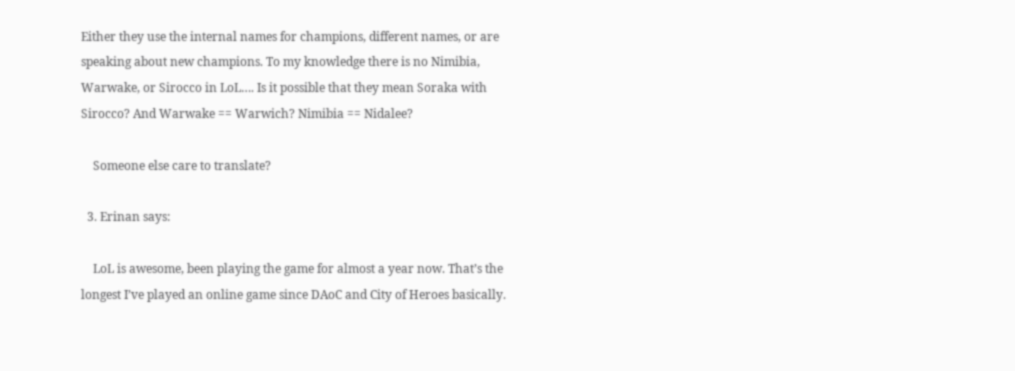Either they use the internal names for champions, different names, or are speaking about new champions. To my knowledge there is no Nimibia, Warwake, or Sirocco in LoL…. Is it possible that they mean Soraka with Sirocco? And Warwake == Warwich? Nimibia == Nidalee?

    Someone else care to translate?

  3. Erinan says:

    LoL is awesome, been playing the game for almost a year now. That’s the longest I’ve played an online game since DAoC and City of Heroes basically.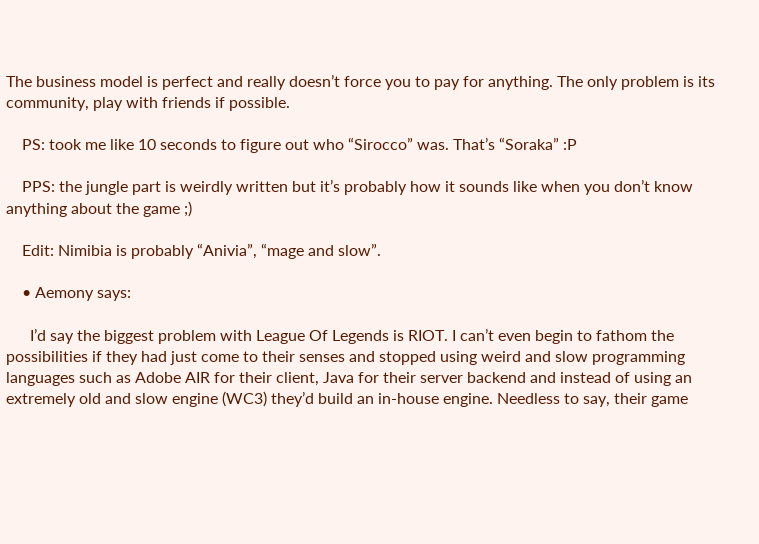The business model is perfect and really doesn’t force you to pay for anything. The only problem is its community, play with friends if possible.

    PS: took me like 10 seconds to figure out who “Sirocco” was. That’s “Soraka” :P

    PPS: the jungle part is weirdly written but it’s probably how it sounds like when you don’t know anything about the game ;)

    Edit: Nimibia is probably “Anivia”, “mage and slow”.

    • Aemony says:

      I’d say the biggest problem with League Of Legends is RIOT. I can’t even begin to fathom the possibilities if they had just come to their senses and stopped using weird and slow programming languages such as Adobe AIR for their client, Java for their server backend and instead of using an extremely old and slow engine (WC3) they’d build an in-house engine. Needless to say, their game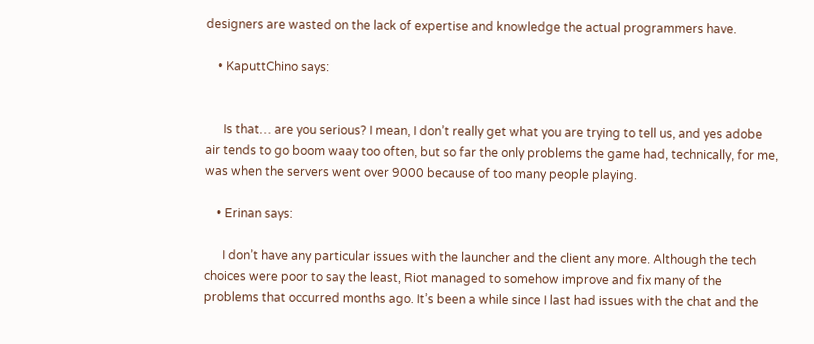designers are wasted on the lack of expertise and knowledge the actual programmers have.

    • KaputtChino says:


      Is that… are you serious? I mean, I don’t really get what you are trying to tell us, and yes adobe air tends to go boom waay too often, but so far the only problems the game had, technically, for me, was when the servers went over 9000 because of too many people playing.

    • Erinan says:

      I don’t have any particular issues with the launcher and the client any more. Although the tech choices were poor to say the least, Riot managed to somehow improve and fix many of the problems that occurred months ago. It’s been a while since I last had issues with the chat and the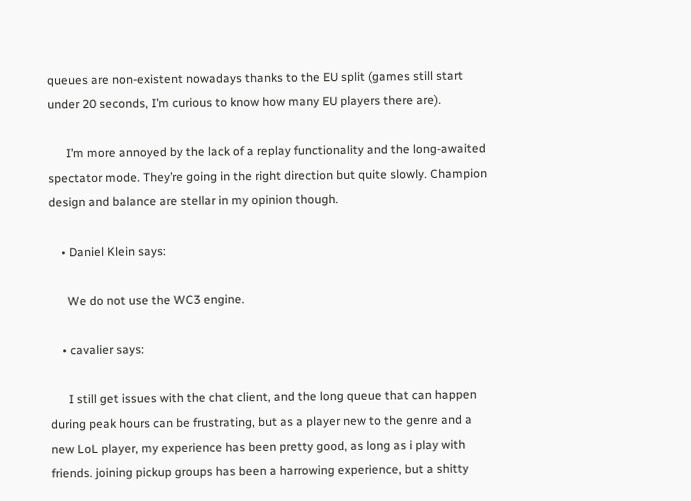queues are non-existent nowadays thanks to the EU split (games still start under 20 seconds, I’m curious to know how many EU players there are).

      I’m more annoyed by the lack of a replay functionality and the long-awaited spectator mode. They’re going in the right direction but quite slowly. Champion design and balance are stellar in my opinion though.

    • Daniel Klein says:

      We do not use the WC3 engine.

    • cavalier says:

      I still get issues with the chat client, and the long queue that can happen during peak hours can be frustrating, but as a player new to the genre and a new LoL player, my experience has been pretty good, as long as i play with friends. joining pickup groups has been a harrowing experience, but a shitty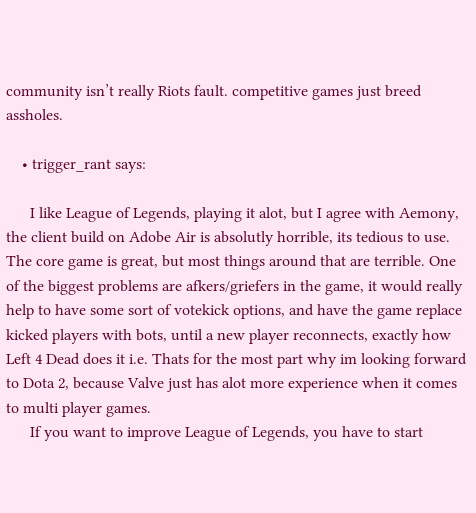community isn’t really Riots fault. competitive games just breed assholes.

    • trigger_rant says:

      I like League of Legends, playing it alot, but I agree with Aemony, the client build on Adobe Air is absolutly horrible, its tedious to use. The core game is great, but most things around that are terrible. One of the biggest problems are afkers/griefers in the game, it would really help to have some sort of votekick options, and have the game replace kicked players with bots, until a new player reconnects, exactly how Left 4 Dead does it i.e. Thats for the most part why im looking forward to Dota 2, because Valve just has alot more experience when it comes to multi player games.
      If you want to improve League of Legends, you have to start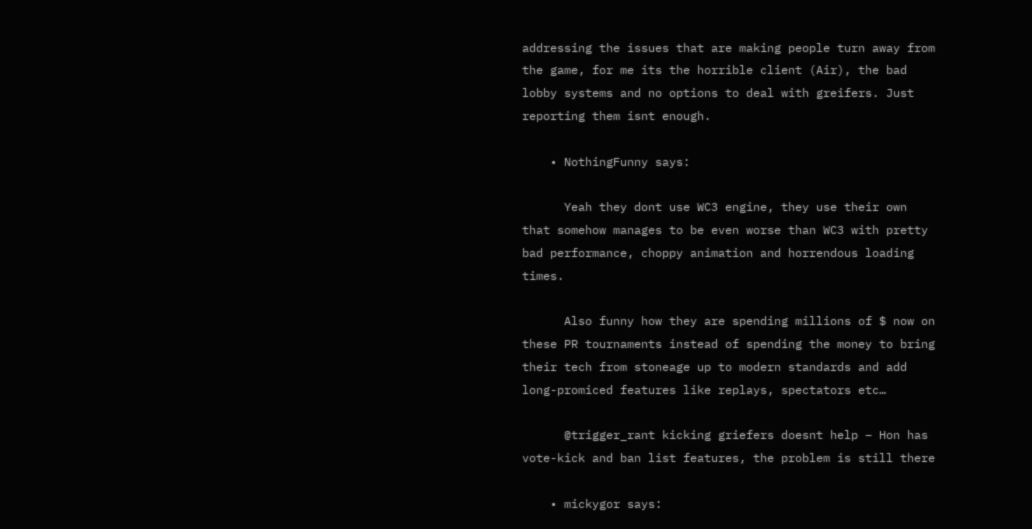addressing the issues that are making people turn away from the game, for me its the horrible client (Air), the bad lobby systems and no options to deal with greifers. Just reporting them isnt enough.

    • NothingFunny says:

      Yeah they dont use WC3 engine, they use their own that somehow manages to be even worse than WC3 with pretty bad performance, choppy animation and horrendous loading times.

      Also funny how they are spending millions of $ now on these PR tournaments instead of spending the money to bring their tech from stoneage up to modern standards and add long-promiced features like replays, spectators etc…

      @trigger_rant kicking griefers doesnt help – Hon has vote-kick and ban list features, the problem is still there

    • mickygor says: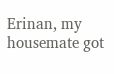Erinan, my housemate got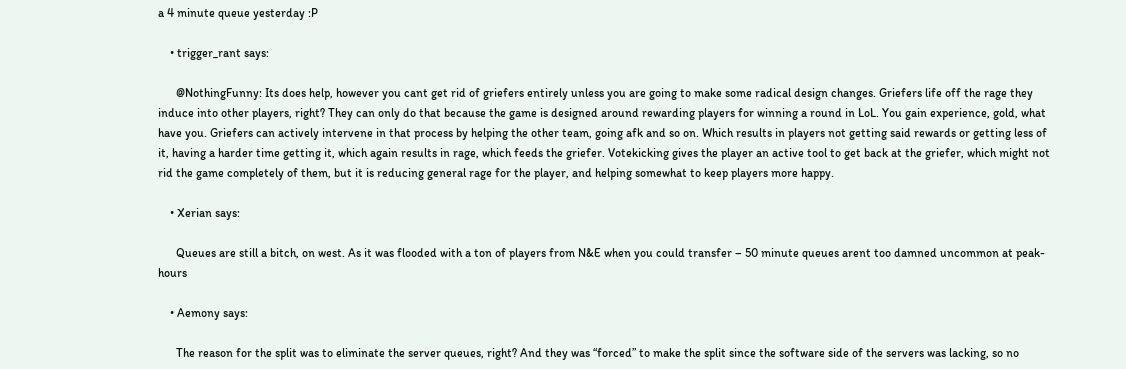a 4 minute queue yesterday :P

    • trigger_rant says:

      @NothingFunny: Its does help, however you cant get rid of griefers entirely unless you are going to make some radical design changes. Griefers life off the rage they induce into other players, right? They can only do that because the game is designed around rewarding players for winning a round in LoL. You gain experience, gold, what have you. Griefers can actively intervene in that process by helping the other team, going afk and so on. Which results in players not getting said rewards or getting less of it, having a harder time getting it, which again results in rage, which feeds the griefer. Votekicking gives the player an active tool to get back at the griefer, which might not rid the game completely of them, but it is reducing general rage for the player, and helping somewhat to keep players more happy.

    • Xerian says:

      Queues are still a bitch, on west. As it was flooded with a ton of players from N&E when you could transfer – 50 minute queues arent too damned uncommon at peak-hours

    • Aemony says:

      The reason for the split was to eliminate the server queues, right? And they was “forced” to make the split since the software side of the servers was lacking, so no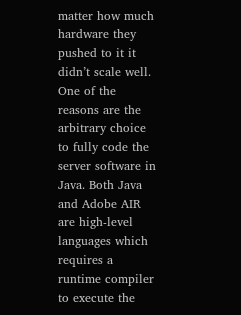matter how much hardware they pushed to it it didn’t scale well. One of the reasons are the arbitrary choice to fully code the server software in Java. Both Java and Adobe AIR are high-level languages which requires a runtime compiler to execute the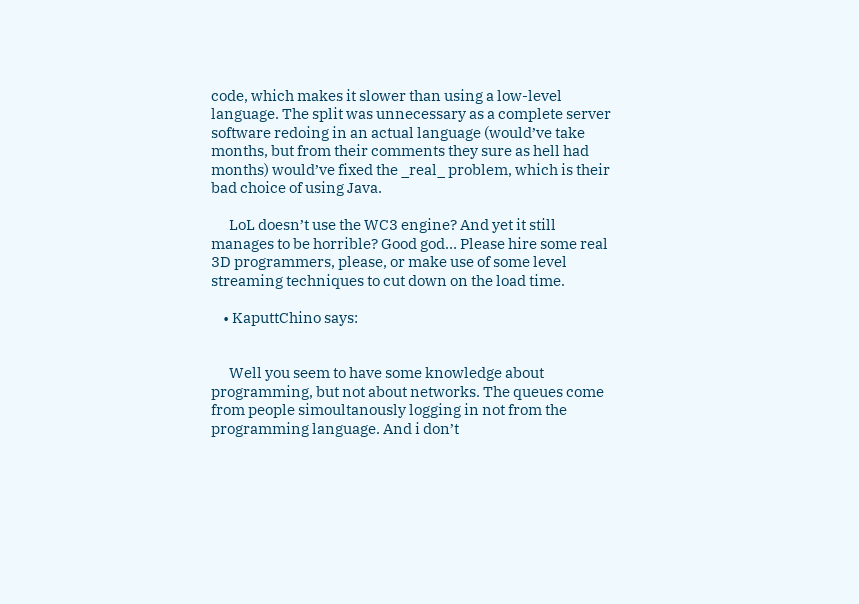code, which makes it slower than using a low-level language. The split was unnecessary as a complete server software redoing in an actual language (would’ve take months, but from their comments they sure as hell had months) would’ve fixed the _real_ problem, which is their bad choice of using Java.

      LoL doesn’t use the WC3 engine? And yet it still manages to be horrible? Good god… Please hire some real 3D programmers, please, or make use of some level streaming techniques to cut down on the load time.

    • KaputtChino says:


      Well you seem to have some knowledge about programming, but not about networks. The queues come from people simoultanously logging in not from the programming language. And i don’t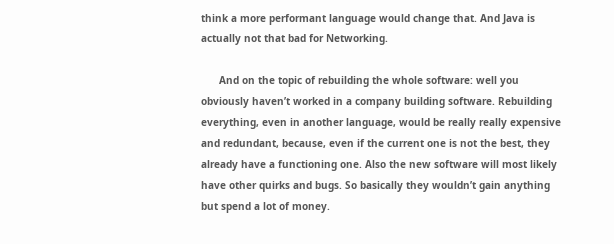think a more performant language would change that. And Java is actually not that bad for Networking.

      And on the topic of rebuilding the whole software: well you obviously haven’t worked in a company building software. Rebuilding everything, even in another language, would be really really expensive and redundant, because, even if the current one is not the best, they already have a functioning one. Also the new software will most likely have other quirks and bugs. So basically they wouldn’t gain anything but spend a lot of money.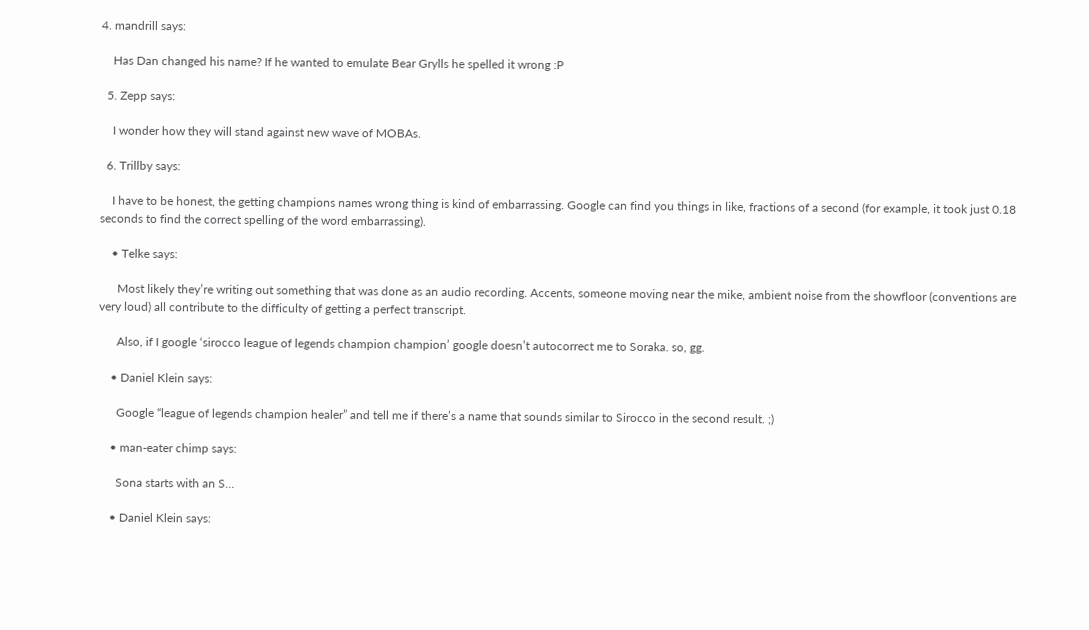4. mandrill says:

    Has Dan changed his name? If he wanted to emulate Bear Grylls he spelled it wrong :P

  5. Zepp says:

    I wonder how they will stand against new wave of MOBAs.

  6. Trillby says:

    I have to be honest, the getting champions names wrong thing is kind of embarrassing. Google can find you things in like, fractions of a second (for example, it took just 0.18 seconds to find the correct spelling of the word embarrassing).

    • Telke says:

      Most likely they’re writing out something that was done as an audio recording. Accents, someone moving near the mike, ambient noise from the showfloor (conventions are very loud) all contribute to the difficulty of getting a perfect transcript.

      Also, if I google ‘sirocco league of legends champion champion’ google doesn’t autocorrect me to Soraka. so, gg.

    • Daniel Klein says:

      Google “league of legends champion healer” and tell me if there’s a name that sounds similar to Sirocco in the second result. ;)

    • man-eater chimp says:

      Sona starts with an S…

    • Daniel Klein says: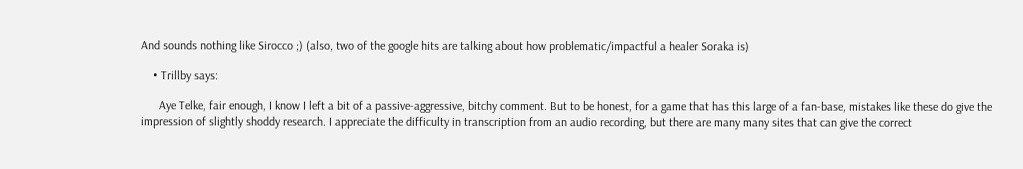And sounds nothing like Sirocco ;) (also, two of the google hits are talking about how problematic/impactful a healer Soraka is)

    • Trillby says:

      Aye Telke, fair enough, I know I left a bit of a passive-aggressive, bitchy comment. But to be honest, for a game that has this large of a fan-base, mistakes like these do give the impression of slightly shoddy research. I appreciate the difficulty in transcription from an audio recording, but there are many many sites that can give the correct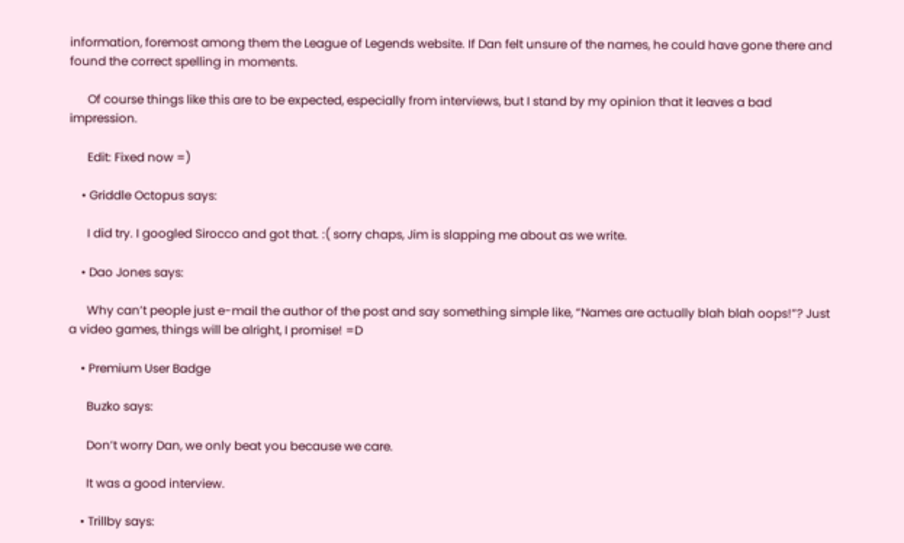information, foremost among them the League of Legends website. If Dan felt unsure of the names, he could have gone there and found the correct spelling in moments.

      Of course things like this are to be expected, especially from interviews, but I stand by my opinion that it leaves a bad impression.

      Edit: Fixed now =)

    • Griddle Octopus says:

      I did try. I googled Sirocco and got that. :( sorry chaps, Jim is slapping me about as we write.

    • Dao Jones says:

      Why can’t people just e-mail the author of the post and say something simple like, “Names are actually blah blah oops!”? Just a video games, things will be alright, I promise! =D

    • Premium User Badge

      Buzko says:

      Don’t worry Dan, we only beat you because we care.

      It was a good interview.

    • Trillby says: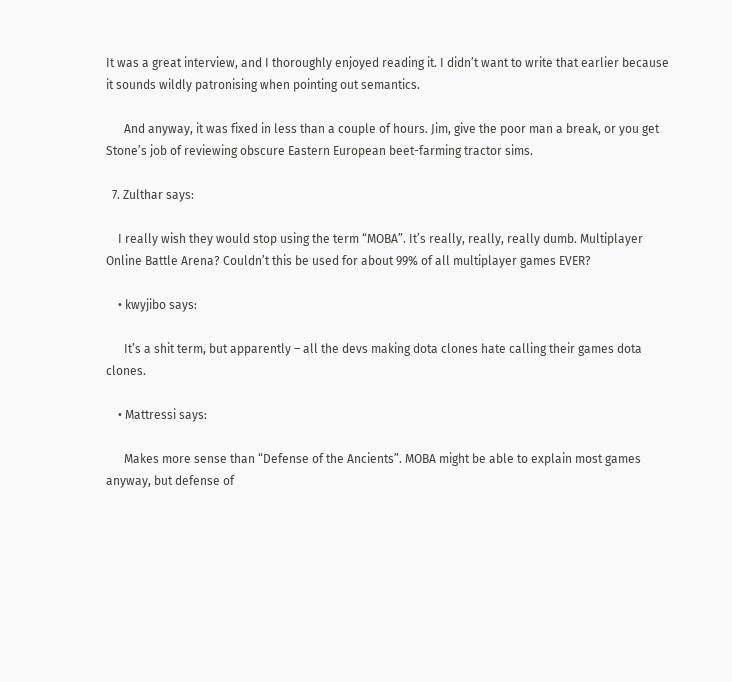It was a great interview, and I thoroughly enjoyed reading it. I didn’t want to write that earlier because it sounds wildly patronising when pointing out semantics.

      And anyway, it was fixed in less than a couple of hours. Jim, give the poor man a break, or you get Stone’s job of reviewing obscure Eastern European beet-farming tractor sims.

  7. Zulthar says:

    I really wish they would stop using the term “MOBA”. It’s really, really, really dumb. Multiplayer Online Battle Arena? Couldn’t this be used for about 99% of all multiplayer games EVER?

    • kwyjibo says:

      It’s a shit term, but apparently – all the devs making dota clones hate calling their games dota clones.

    • Mattressi says:

      Makes more sense than “Defense of the Ancients”. MOBA might be able to explain most games anyway, but defense of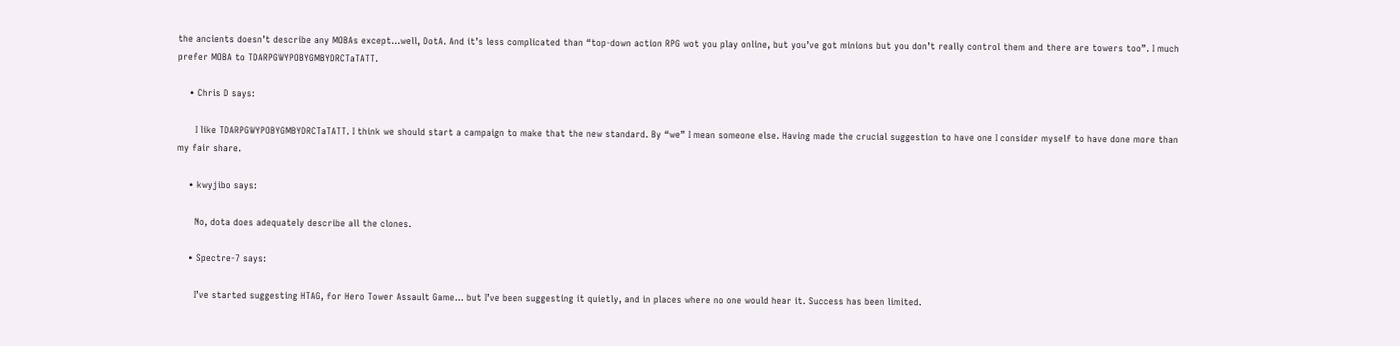the ancients doesn’t describe any MOBAs except…well, DotA. And it’s less complicated than “top-down action RPG wot you play online, but you’ve got minions but you don’t really control them and there are towers too”. I much prefer MOBA to TDARPGWYPOBYGMBYDRCTaTATT.

    • Chris D says:

      I like TDARPGWYPOBYGMBYDRCTaTATT. I think we should start a campaign to make that the new standard. By “we” I mean someone else. Having made the crucial suggestion to have one I consider myself to have done more than my fair share.

    • kwyjibo says:

      No, dota does adequately describe all the clones.

    • Spectre-7 says:

      I’ve started suggesting HTAG, for Hero Tower Assault Game… but I’ve been suggesting it quietly, and in places where no one would hear it. Success has been limited.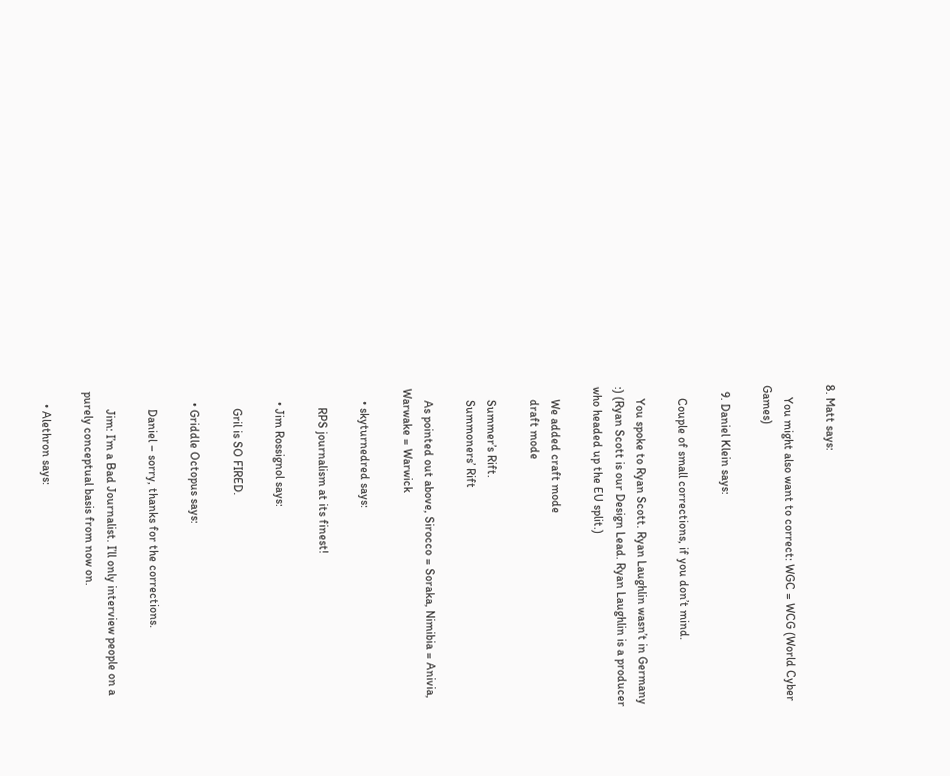8. Matt says:

    You might also want to correct: WGC = WCG (World Cyber Games)

  9. Daniel Klein says:

    Couple of small corrections, if you don’t mind.

    You spoke to Ryan Scott. Ryan Laughlin wasn’t in Germany :) (Ryan Scott is our Design Lead. Ryan Laughlin is a producer who headed up the EU split.)

    We added craft mode
    draft mode

    Summer’s Rift.
    Summoners’ Rift

    As pointed out above, Sirocco = Soraka, Nimibia = Anivia, Warwake = Warwick

    • skyturnedred says:

      RPS journalism at its finest!

    • Jim Rossignol says:

      Gril is SO FIRED.

    • Griddle Octopus says:

      Daniel – sorry, thanks for the corrections.

      Jim: I’m a Bad Journalist. I’ll only interview people on a purely conceptual basis from now on.

    • Alethron says: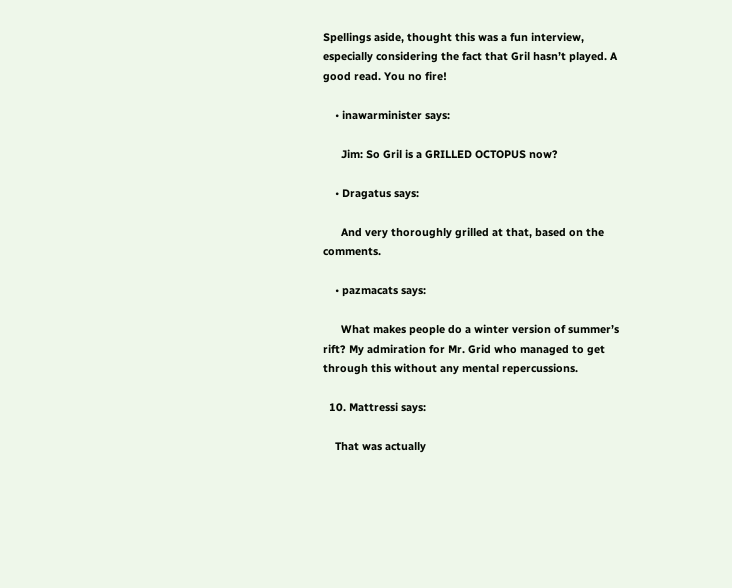Spellings aside, thought this was a fun interview, especially considering the fact that Gril hasn’t played. A good read. You no fire!

    • inawarminister says:

      Jim: So Gril is a GRILLED OCTOPUS now?

    • Dragatus says:

      And very thoroughly grilled at that, based on the comments.

    • pazmacats says:

      What makes people do a winter version of summer’s rift? My admiration for Mr. Grid who managed to get through this without any mental repercussions.

  10. Mattressi says:

    That was actually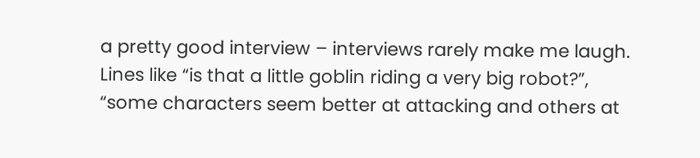a pretty good interview – interviews rarely make me laugh. Lines like “is that a little goblin riding a very big robot?”, “some characters seem better at attacking and others at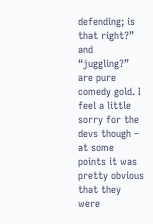defending; is that right?” and “juggling?” are pure comedy gold. I feel a little sorry for the devs though – at some points it was pretty obvious that they were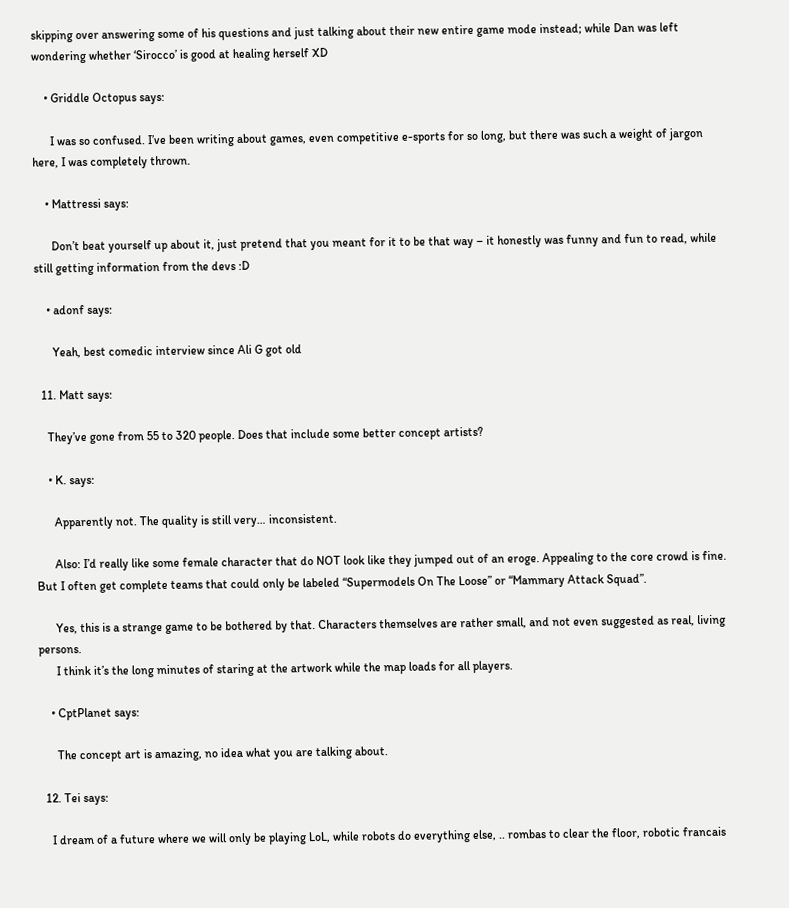skipping over answering some of his questions and just talking about their new entire game mode instead; while Dan was left wondering whether ‘Sirocco’ is good at healing herself XD

    • Griddle Octopus says:

      I was so confused. I’ve been writing about games, even competitive e-sports for so long, but there was such a weight of jargon here, I was completely thrown.

    • Mattressi says:

      Don’t beat yourself up about it, just pretend that you meant for it to be that way – it honestly was funny and fun to read, while still getting information from the devs :D

    • adonf says:

      Yeah, best comedic interview since Ali G got old

  11. Matt says:

    They’ve gone from 55 to 320 people. Does that include some better concept artists?

    • K. says:

      Apparently not. The quality is still very… inconsistent.

      Also: I’d really like some female character that do NOT look like they jumped out of an eroge. Appealing to the core crowd is fine. But I often get complete teams that could only be labeled “Supermodels On The Loose” or “Mammary Attack Squad”.

      Yes, this is a strange game to be bothered by that. Characters themselves are rather small, and not even suggested as real, living persons.
      I think it’s the long minutes of staring at the artwork while the map loads for all players.

    • CptPlanet says:

      The concept art is amazing, no idea what you are talking about.

  12. Tei says:

    I dream of a future where we will only be playing LoL, while robots do everything else, .. rombas to clear the floor, robotic francais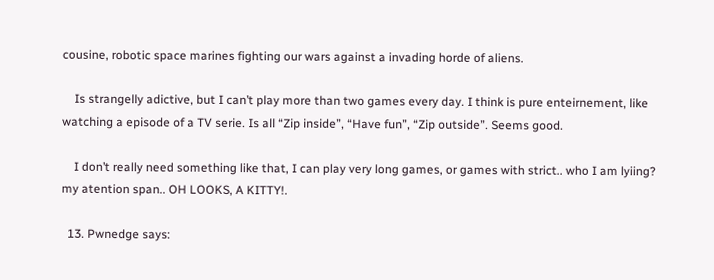cousine, robotic space marines fighting our wars against a invading horde of aliens.

    Is strangelly adictive, but I can’t play more than two games every day. I think is pure enteirnement, like watching a episode of a TV serie. Is all “Zip inside”, “Have fun”, “Zip outside”. Seems good.

    I don’t really need something like that, I can play very long games, or games with strict.. who I am lyiing? my atention span.. OH LOOKS, A KITTY!.

  13. Pwnedge says: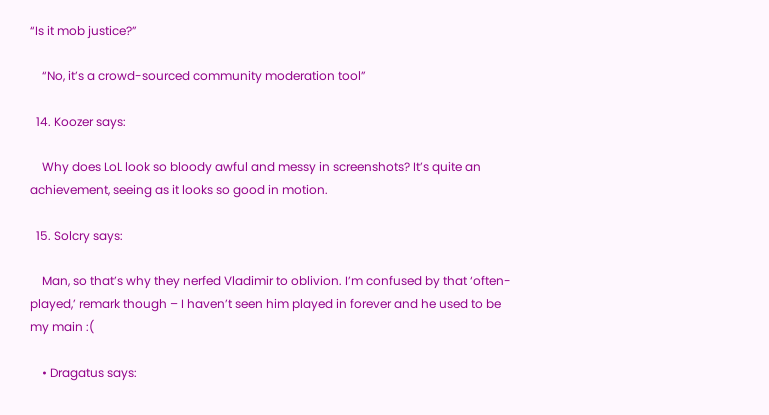“Is it mob justice?”

    “No, it’s a crowd-sourced community moderation tool”

  14. Koozer says:

    Why does LoL look so bloody awful and messy in screenshots? It’s quite an achievement, seeing as it looks so good in motion.

  15. Solcry says:

    Man, so that’s why they nerfed Vladimir to oblivion. I’m confused by that ‘often-played,’ remark though – I haven’t seen him played in forever and he used to be my main :(

    • Dragatus says: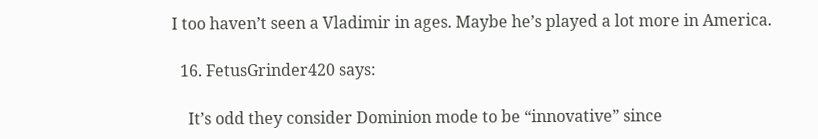I too haven’t seen a Vladimir in ages. Maybe he’s played a lot more in America.

  16. FetusGrinder420 says:

    It’s odd they consider Dominion mode to be “innovative” since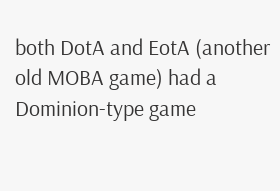both DotA and EotA (another old MOBA game) had a Dominion-type game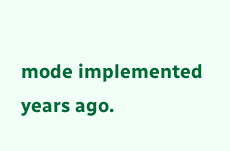mode implemented years ago.